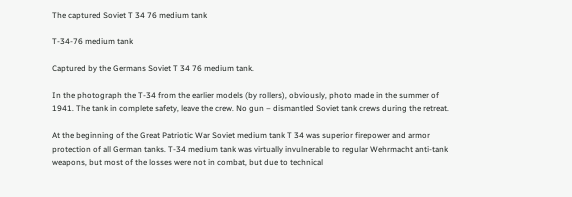The captured Soviet T 34 76 medium tank

T-34-76 medium tank

Captured by the Germans Soviet T 34 76 medium tank.

In the photograph the T-34 from the earlier models (by rollers), obviously, photo made in the summer of 1941. The tank in complete safety, leave the crew. No gun – dismantled Soviet tank crews during the retreat.

At the beginning of the Great Patriotic War Soviet medium tank T 34 was superior firepower and armor protection of all German tanks. T-34 medium tank was virtually invulnerable to regular Wehrmacht anti-tank weapons, but most of the losses were not in combat, but due to technical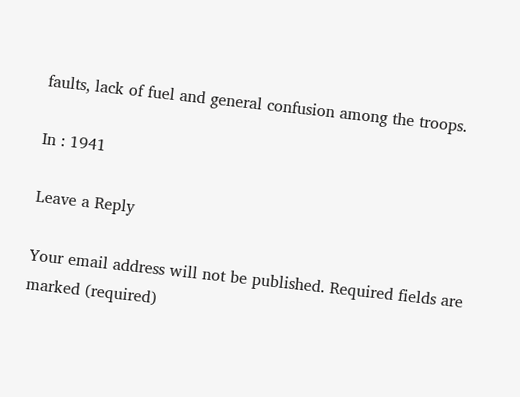faults, lack of fuel and general confusion among the troops.

In : 1941

Leave a Reply

Your email address will not be published. Required fields are marked (required)